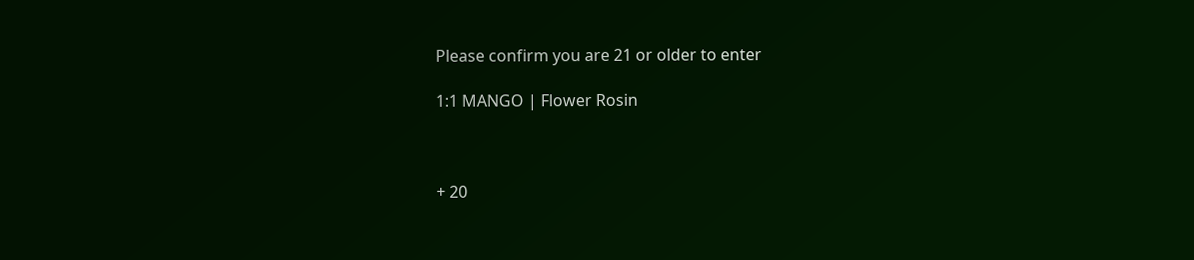Please confirm you are 21 or older to enter

1:1 MANGO | Flower Rosin



+ 20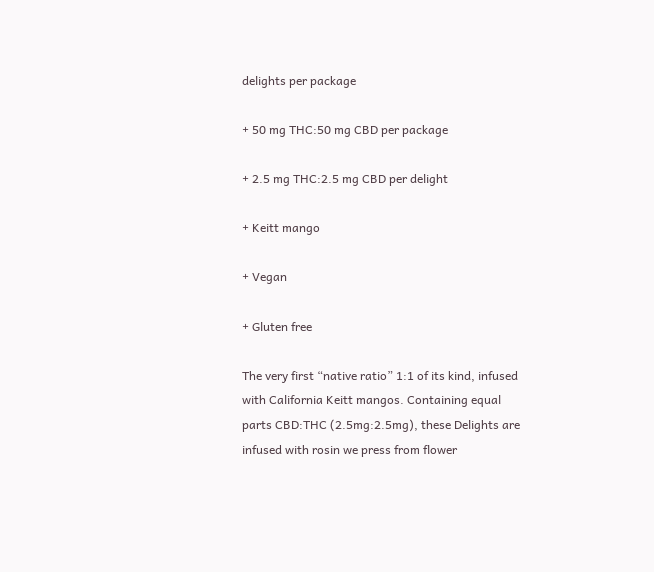delights per package

+ 50 mg THC:50 mg CBD per package

+ 2.5 mg THC:2.5 mg CBD per delight

+ Keitt mango

+ Vegan

+ Gluten free

The very first “native ratio” 1:1 of its kind, infused with California Keitt mangos. Containing equal parts CBD:THC (2.5mg:2.5mg), these Delights are infused with rosin we press from flower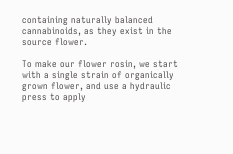containing naturally balanced cannabinoids, as they exist in the source flower.

To make our flower rosin, we start with a single strain of organically grown flower, and use a hydraulic press to apply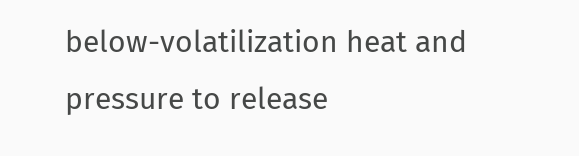below-volatilization heat and pressure to release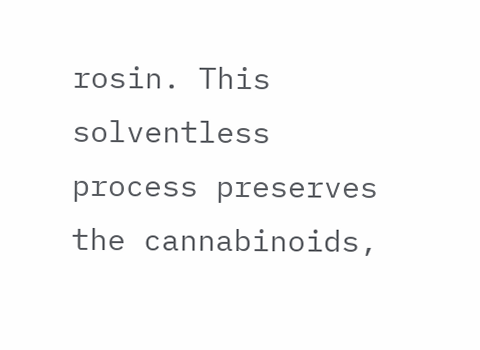rosin. This solventless process preserves the cannabinoids,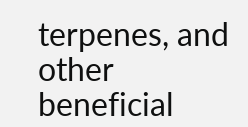terpenes, and other beneficial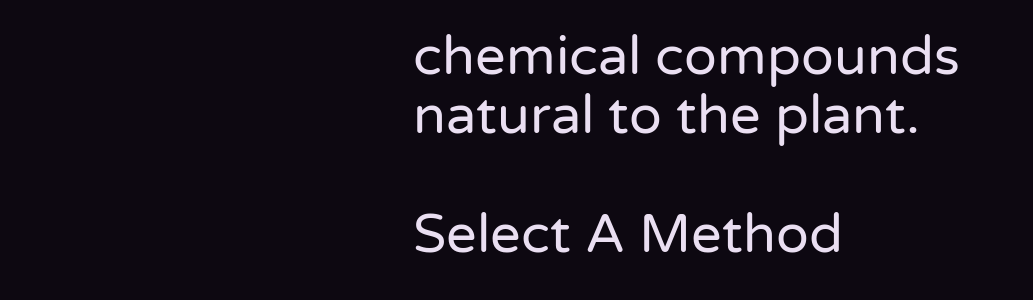chemical compounds natural to the plant.

Select A Method